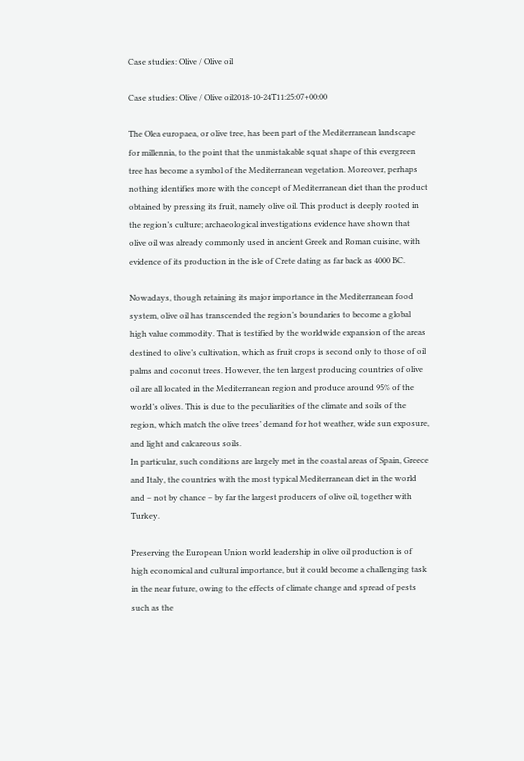Case studies: Olive / Olive oil

Case studies: Olive / Olive oil2018-10-24T11:25:07+00:00

The Olea europaea, or olive tree, has been part of the Mediterranean landscape for millennia, to the point that the unmistakable squat shape of this evergreen tree has become a symbol of the Mediterranean vegetation. Moreover, perhaps nothing identifies more with the concept of Mediterranean diet than the product obtained by pressing its fruit, namely olive oil. This product is deeply rooted in the region’s culture; archaeological investigations evidence have shown that olive oil was already commonly used in ancient Greek and Roman cuisine, with evidence of its production in the isle of Crete dating as far back as 4000 BC.

Nowadays, though retaining its major importance in the Mediterranean food system, olive oil has transcended the region’s boundaries to become a global high value commodity. That is testified by the worldwide expansion of the areas destined to olive’s cultivation, which as fruit crops is second only to those of oil palms and coconut trees. However, the ten largest producing countries of olive oil are all located in the Mediterranean region and produce around 95% of the world’s olives. This is due to the peculiarities of the climate and soils of the region, which match the olive trees’ demand for hot weather, wide sun exposure, and light and calcareous soils.
In particular, such conditions are largely met in the coastal areas of Spain, Greece and Italy, the countries with the most typical Mediterranean diet in the world and – not by chance – by far the largest producers of olive oil, together with Turkey.

Preserving the European Union world leadership in olive oil production is of high economical and cultural importance, but it could become a challenging task in the near future, owing to the effects of climate change and spread of pests such as the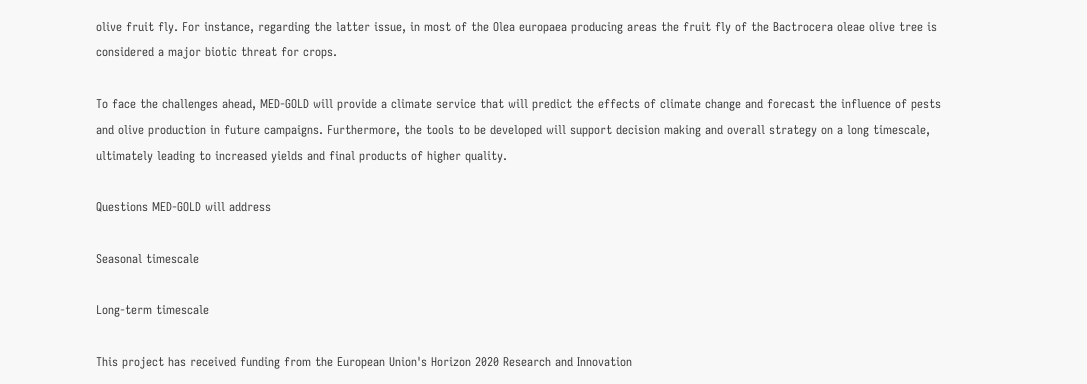olive fruit fly. For instance, regarding the latter issue, in most of the Olea europaea producing areas the fruit fly of the Bactrocera oleae olive tree is considered a major biotic threat for crops.

To face the challenges ahead, MED-GOLD will provide a climate service that will predict the effects of climate change and forecast the influence of pests and olive production in future campaigns. Furthermore, the tools to be developed will support decision making and overall strategy on a long timescale, ultimately leading to increased yields and final products of higher quality.

Questions MED-GOLD will address

Seasonal timescale

Long-term timescale

This project has received funding from the European Union's Horizon 2020 Research and Innovation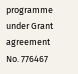programme under Grant agreement No. 776467